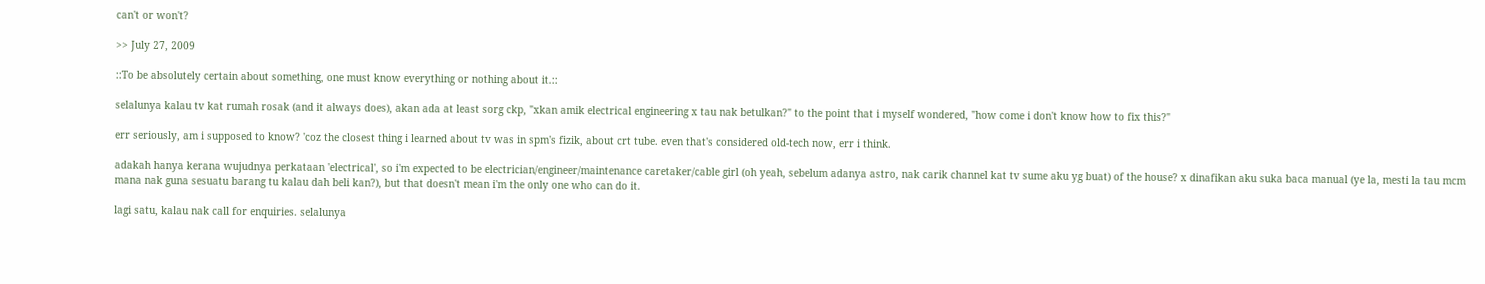can't or won't?

>> July 27, 2009

::To be absolutely certain about something, one must know everything or nothing about it.::

selalunya kalau tv kat rumah rosak (and it always does), akan ada at least sorg ckp, "xkan amik electrical engineering x tau nak betulkan?" to the point that i myself wondered, "how come i don't know how to fix this?"

err seriously, am i supposed to know? 'coz the closest thing i learned about tv was in spm's fizik, about crt tube. even that's considered old-tech now, err i think.

adakah hanya kerana wujudnya perkataan 'electrical', so i'm expected to be electrician/engineer/maintenance caretaker/cable girl (oh yeah, sebelum adanya astro, nak carik channel kat tv sume aku yg buat) of the house? x dinafikan aku suka baca manual (ye la, mesti la tau mcm mana nak guna sesuatu barang tu kalau dah beli kan?), but that doesn't mean i'm the only one who can do it.

lagi satu, kalau nak call for enquiries. selalunya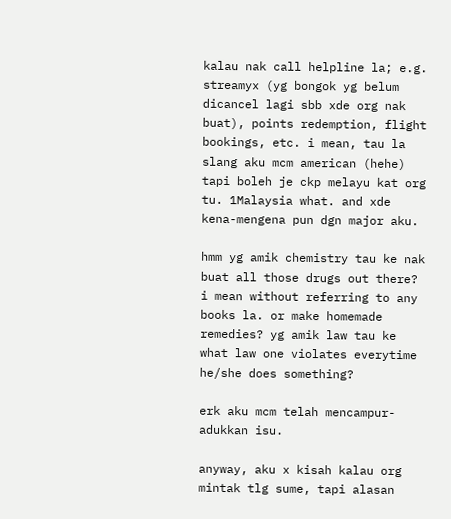kalau nak call helpline la; e.g. streamyx (yg bongok yg belum dicancel lagi sbb xde org nak buat), points redemption, flight bookings, etc. i mean, tau la slang aku mcm american (hehe) tapi boleh je ckp melayu kat org tu. 1Malaysia what. and xde kena-mengena pun dgn major aku.

hmm yg amik chemistry tau ke nak buat all those drugs out there? i mean without referring to any books la. or make homemade remedies? yg amik law tau ke what law one violates everytime he/she does something?

erk aku mcm telah mencampur-adukkan isu.

anyway, aku x kisah kalau org mintak tlg sume, tapi alasan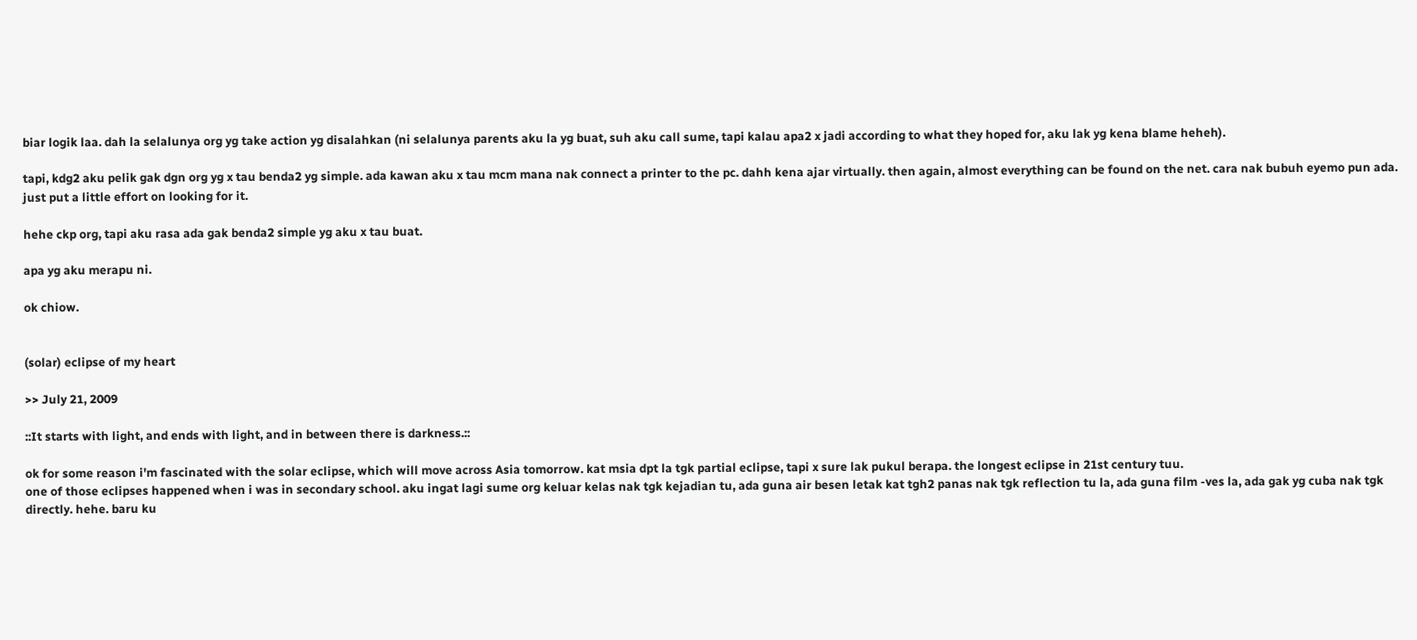biar logik laa. dah la selalunya org yg take action yg disalahkan (ni selalunya parents aku la yg buat, suh aku call sume, tapi kalau apa2 x jadi according to what they hoped for, aku lak yg kena blame heheh).

tapi, kdg2 aku pelik gak dgn org yg x tau benda2 yg simple. ada kawan aku x tau mcm mana nak connect a printer to the pc. dahh kena ajar virtually. then again, almost everything can be found on the net. cara nak bubuh eyemo pun ada. just put a little effort on looking for it.

hehe ckp org, tapi aku rasa ada gak benda2 simple yg aku x tau buat.

apa yg aku merapu ni.

ok chiow.


(solar) eclipse of my heart

>> July 21, 2009

::It starts with light, and ends with light, and in between there is darkness.::

ok for some reason i'm fascinated with the solar eclipse, which will move across Asia tomorrow. kat msia dpt la tgk partial eclipse, tapi x sure lak pukul berapa. the longest eclipse in 21st century tuu.
one of those eclipses happened when i was in secondary school. aku ingat lagi sume org keluar kelas nak tgk kejadian tu, ada guna air besen letak kat tgh2 panas nak tgk reflection tu la, ada guna film -ves la, ada gak yg cuba nak tgk directly. hehe. baru ku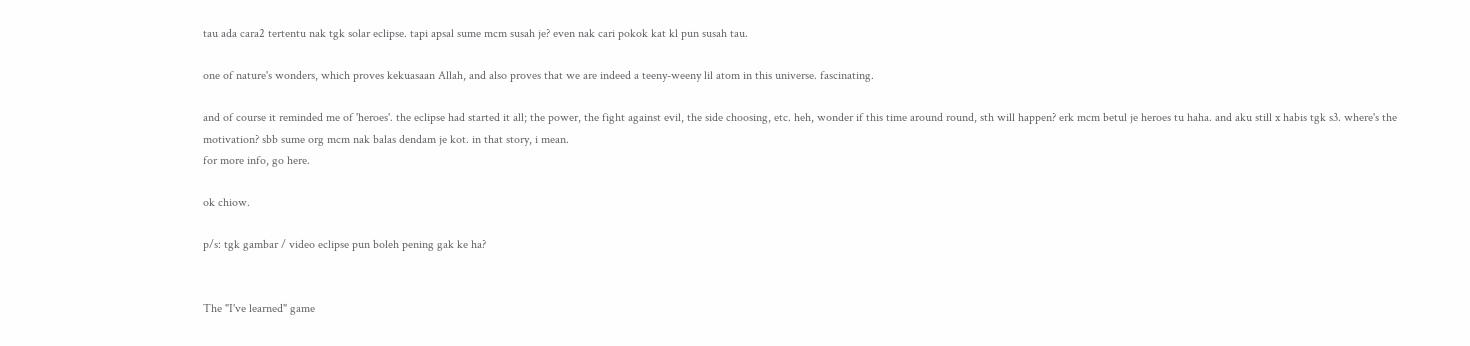tau ada cara2 tertentu nak tgk solar eclipse. tapi apsal sume mcm susah je? even nak cari pokok kat kl pun susah tau.

one of nature's wonders, which proves kekuasaan Allah, and also proves that we are indeed a teeny-weeny lil atom in this universe. fascinating.

and of course it reminded me of 'heroes'. the eclipse had started it all; the power, the fight against evil, the side choosing, etc. heh, wonder if this time around round, sth will happen? erk mcm betul je heroes tu haha. and aku still x habis tgk s3. where's the motivation? sbb sume org mcm nak balas dendam je kot. in that story, i mean.
for more info, go here.

ok chiow.

p/s: tgk gambar / video eclipse pun boleh pening gak ke ha?


The "I've learned" game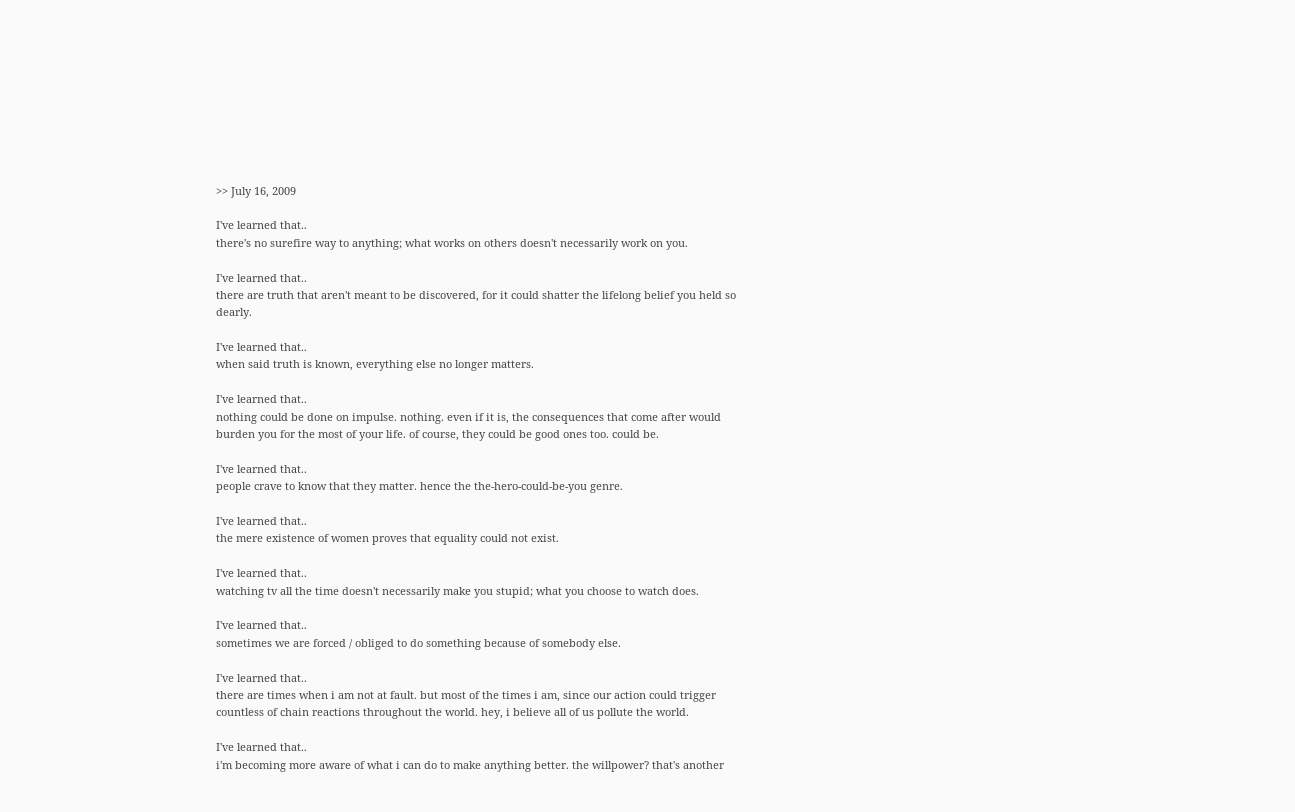>> July 16, 2009

I've learned that..
there's no surefire way to anything; what works on others doesn't necessarily work on you.

I've learned that..
there are truth that aren't meant to be discovered, for it could shatter the lifelong belief you held so dearly.

I've learned that..
when said truth is known, everything else no longer matters.

I've learned that..
nothing could be done on impulse. nothing. even if it is, the consequences that come after would burden you for the most of your life. of course, they could be good ones too. could be.

I've learned that..
people crave to know that they matter. hence the the-hero-could-be-you genre.

I've learned that..
the mere existence of women proves that equality could not exist.

I've learned that..
watching tv all the time doesn't necessarily make you stupid; what you choose to watch does.

I've learned that..
sometimes we are forced / obliged to do something because of somebody else.

I've learned that..
there are times when i am not at fault. but most of the times i am, since our action could trigger countless of chain reactions throughout the world. hey, i believe all of us pollute the world.

I've learned that..
i'm becoming more aware of what i can do to make anything better. the willpower? that's another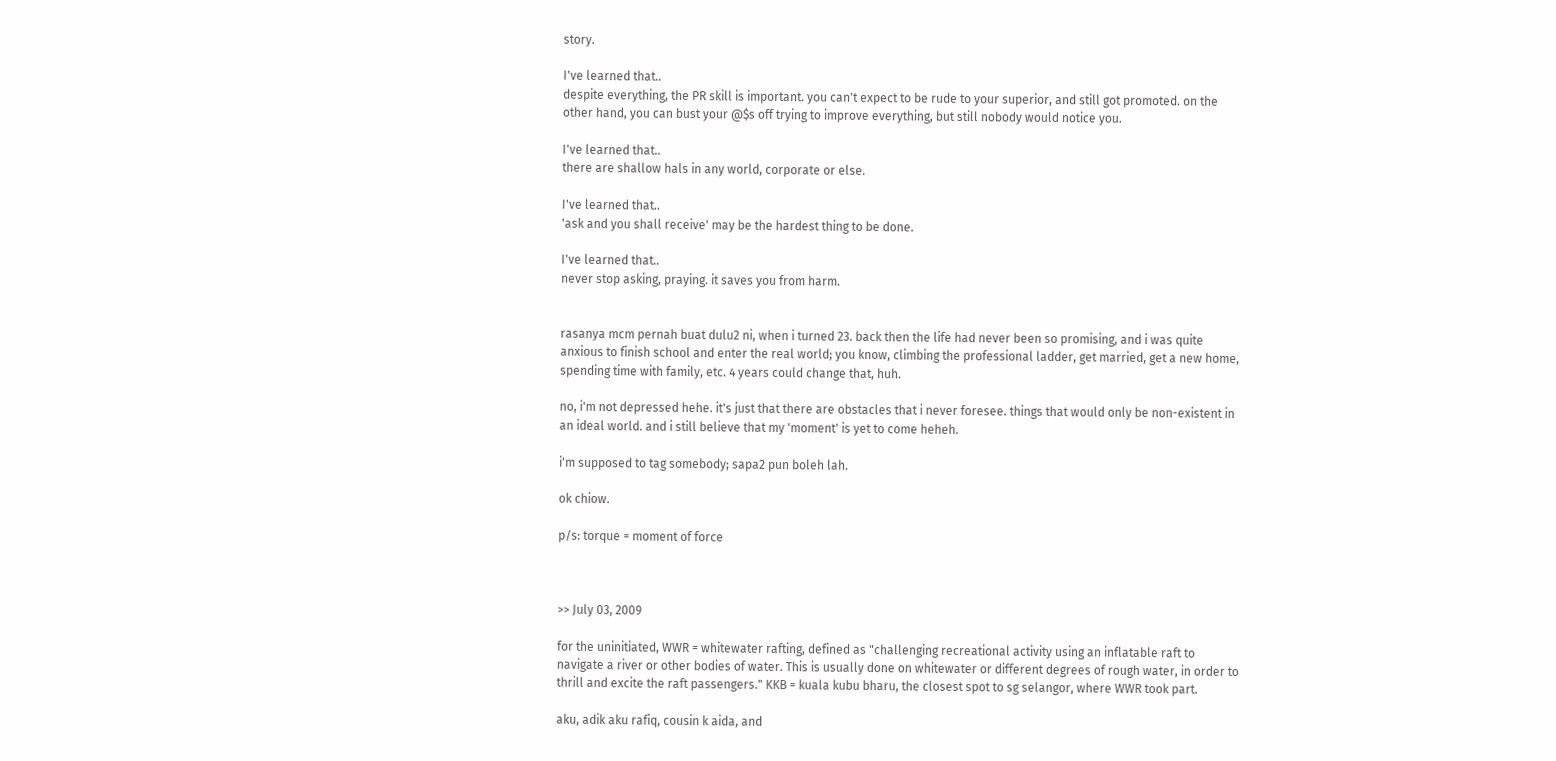story.

I've learned that..
despite everything, the PR skill is important. you can't expect to be rude to your superior, and still got promoted. on the other hand, you can bust your @$s off trying to improve everything, but still nobody would notice you.

I've learned that..
there are shallow hals in any world, corporate or else.

I've learned that..
'ask and you shall receive' may be the hardest thing to be done.

I've learned that..
never stop asking, praying. it saves you from harm.


rasanya mcm pernah buat dulu2 ni, when i turned 23. back then the life had never been so promising, and i was quite anxious to finish school and enter the real world; you know, climbing the professional ladder, get married, get a new home, spending time with family, etc. 4 years could change that, huh.

no, i'm not depressed hehe. it's just that there are obstacles that i never foresee. things that would only be non-existent in an ideal world. and i still believe that my 'moment' is yet to come heheh.

i'm supposed to tag somebody; sapa2 pun boleh lah.

ok chiow.

p/s: torque = moment of force



>> July 03, 2009

for the uninitiated, WWR = whitewater rafting, defined as "challenging recreational activity using an inflatable raft to navigate a river or other bodies of water. This is usually done on whitewater or different degrees of rough water, in order to thrill and excite the raft passengers." KKB = kuala kubu bharu, the closest spot to sg selangor, where WWR took part.

aku, adik aku rafiq, cousin k aida, and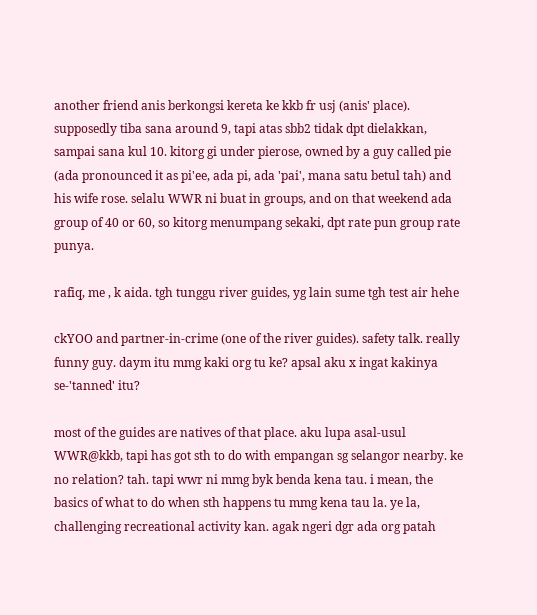another friend anis berkongsi kereta ke kkb fr usj (anis' place). supposedly tiba sana around 9, tapi atas sbb2 tidak dpt dielakkan, sampai sana kul 10. kitorg gi under pierose, owned by a guy called pie (ada pronounced it as pi'ee, ada pi, ada 'pai', mana satu betul tah) and his wife rose. selalu WWR ni buat in groups, and on that weekend ada group of 40 or 60, so kitorg menumpang sekaki, dpt rate pun group rate punya.

rafiq, me , k aida. tgh tunggu river guides, yg lain sume tgh test air hehe

ckYOO and partner-in-crime (one of the river guides). safety talk. really funny guy. daym itu mmg kaki org tu ke? apsal aku x ingat kakinya se-'tanned' itu?

most of the guides are natives of that place. aku lupa asal-usul WWR@kkb, tapi has got sth to do with empangan sg selangor nearby. ke no relation? tah. tapi wwr ni mmg byk benda kena tau. i mean, the basics of what to do when sth happens tu mmg kena tau la. ye la, challenging recreational activity kan. agak ngeri dgr ada org patah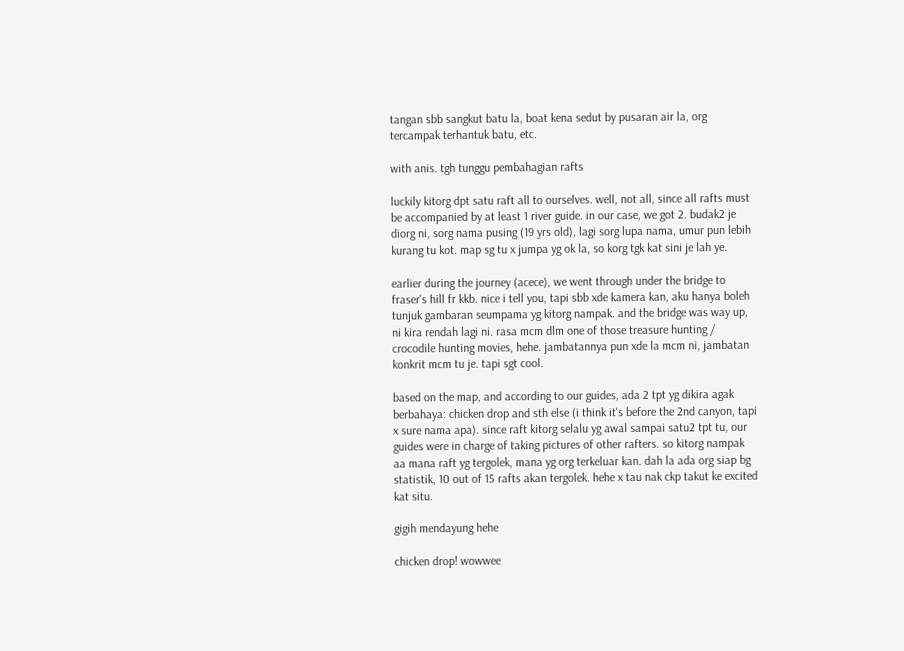tangan sbb sangkut batu la, boat kena sedut by pusaran air la, org tercampak terhantuk batu, etc.

with anis. tgh tunggu pembahagian rafts

luckily kitorg dpt satu raft all to ourselves. well, not all, since all rafts must be accompanied by at least 1 river guide. in our case, we got 2. budak2 je diorg ni, sorg nama pusing (19 yrs old), lagi sorg lupa nama, umur pun lebih kurang tu kot. map sg tu x jumpa yg ok la, so korg tgk kat sini je lah ye.

earlier during the journey (acece), we went through under the bridge to fraser's hill fr kkb. nice i tell you, tapi sbb xde kamera kan, aku hanya boleh tunjuk gambaran seumpama yg kitorg nampak. and the bridge was way up, ni kira rendah lagi ni. rasa mcm dlm one of those treasure hunting / crocodile hunting movies, hehe. jambatannya pun xde la mcm ni, jambatan konkrit mcm tu je. tapi sgt cool.

based on the map, and according to our guides, ada 2 tpt yg dikira agak berbahaya: chicken drop and sth else (i think it's before the 2nd canyon, tapi x sure nama apa). since raft kitorg selalu yg awal sampai satu2 tpt tu, our guides were in charge of taking pictures of other rafters. so kitorg nampak aa mana raft yg tergolek, mana yg org terkeluar kan. dah la ada org siap bg statistik, 10 out of 15 rafts akan tergolek. hehe x tau nak ckp takut ke excited kat situ.

gigih mendayung hehe

chicken drop! wowwee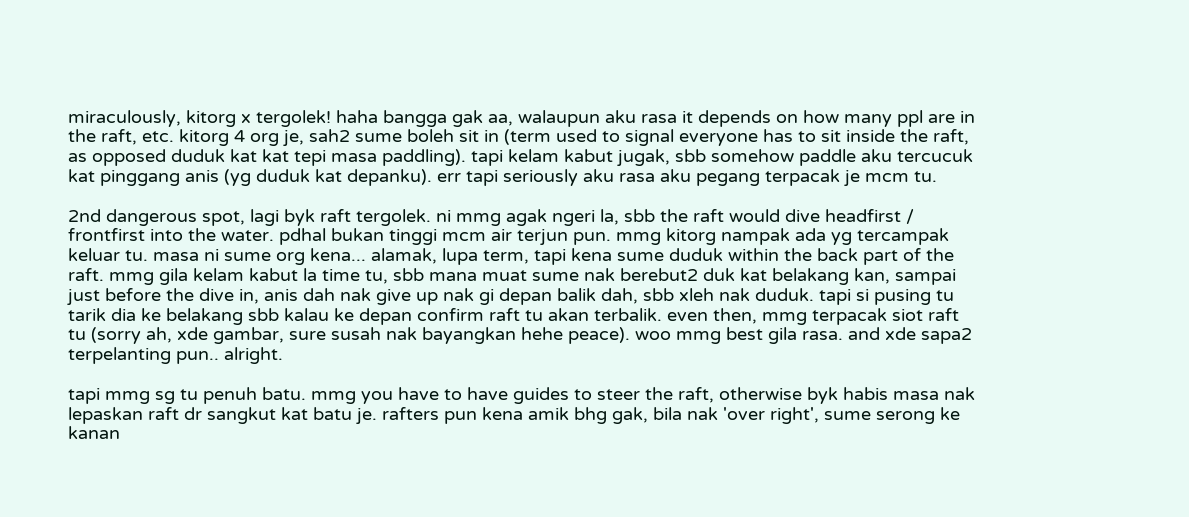miraculously, kitorg x tergolek! haha bangga gak aa, walaupun aku rasa it depends on how many ppl are in the raft, etc. kitorg 4 org je, sah2 sume boleh sit in (term used to signal everyone has to sit inside the raft, as opposed duduk kat kat tepi masa paddling). tapi kelam kabut jugak, sbb somehow paddle aku tercucuk kat pinggang anis (yg duduk kat depanku). err tapi seriously aku rasa aku pegang terpacak je mcm tu.

2nd dangerous spot, lagi byk raft tergolek. ni mmg agak ngeri la, sbb the raft would dive headfirst / frontfirst into the water. pdhal bukan tinggi mcm air terjun pun. mmg kitorg nampak ada yg tercampak keluar tu. masa ni sume org kena... alamak, lupa term, tapi kena sume duduk within the back part of the raft. mmg gila kelam kabut la time tu, sbb mana muat sume nak berebut2 duk kat belakang kan, sampai just before the dive in, anis dah nak give up nak gi depan balik dah, sbb xleh nak duduk. tapi si pusing tu tarik dia ke belakang sbb kalau ke depan confirm raft tu akan terbalik. even then, mmg terpacak siot raft tu (sorry ah, xde gambar, sure susah nak bayangkan hehe peace). woo mmg best gila rasa. and xde sapa2 terpelanting pun.. alright.

tapi mmg sg tu penuh batu. mmg you have to have guides to steer the raft, otherwise byk habis masa nak lepaskan raft dr sangkut kat batu je. rafters pun kena amik bhg gak, bila nak 'over right', sume serong ke kanan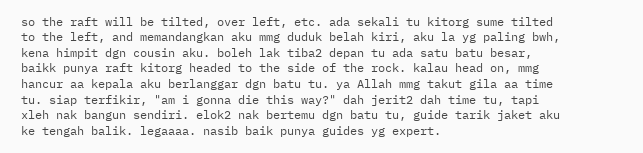so the raft will be tilted, over left, etc. ada sekali tu kitorg sume tilted to the left, and memandangkan aku mmg duduk belah kiri, aku la yg paling bwh, kena himpit dgn cousin aku. boleh lak tiba2 depan tu ada satu batu besar, baikk punya raft kitorg headed to the side of the rock. kalau head on, mmg hancur aa kepala aku berlanggar dgn batu tu. ya Allah mmg takut gila aa time tu. siap terfikir, "am i gonna die this way?" dah jerit2 dah time tu, tapi xleh nak bangun sendiri. elok2 nak bertemu dgn batu tu, guide tarik jaket aku ke tengah balik. legaaaa. nasib baik punya guides yg expert.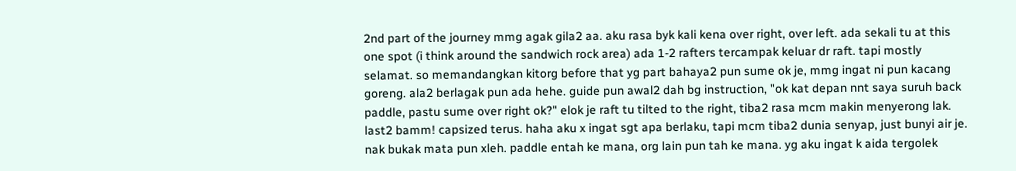2nd part of the journey mmg agak gila2 aa. aku rasa byk kali kena over right, over left. ada sekali tu at this one spot (i think around the sandwich rock area) ada 1-2 rafters tercampak keluar dr raft. tapi mostly selamat. so memandangkan kitorg before that yg part bahaya2 pun sume ok je, mmg ingat ni pun kacang goreng. ala2 berlagak pun ada hehe. guide pun awal2 dah bg instruction, "ok kat depan nnt saya suruh back paddle, pastu sume over right ok?" elok je raft tu tilted to the right, tiba2 rasa mcm makin menyerong lak. last2 bamm! capsized terus. haha aku x ingat sgt apa berlaku, tapi mcm tiba2 dunia senyap, just bunyi air je. nak bukak mata pun xleh. paddle entah ke mana, org lain pun tah ke mana. yg aku ingat k aida tergolek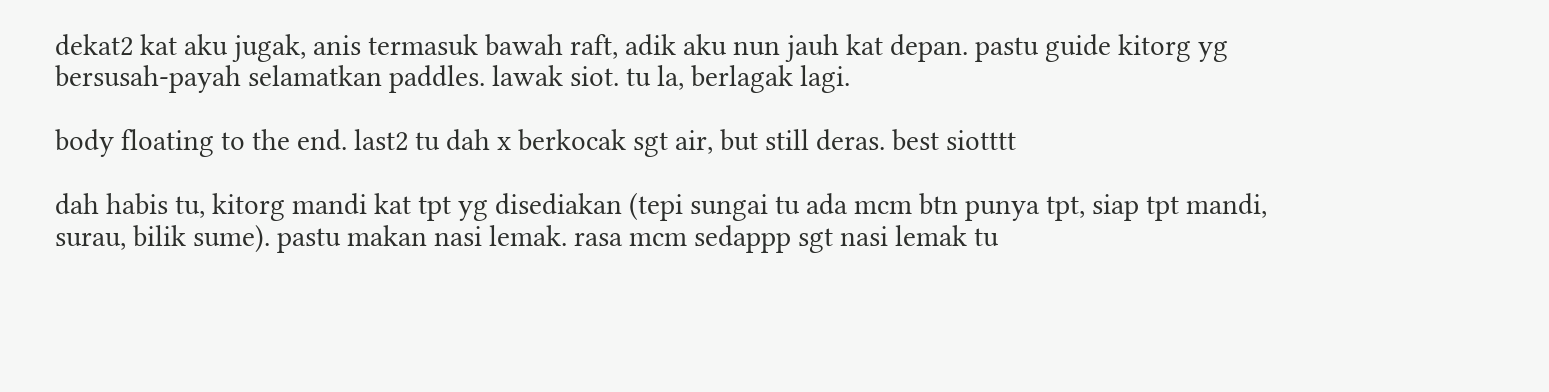dekat2 kat aku jugak, anis termasuk bawah raft, adik aku nun jauh kat depan. pastu guide kitorg yg bersusah-payah selamatkan paddles. lawak siot. tu la, berlagak lagi.

body floating to the end. last2 tu dah x berkocak sgt air, but still deras. best siotttt

dah habis tu, kitorg mandi kat tpt yg disediakan (tepi sungai tu ada mcm btn punya tpt, siap tpt mandi, surau, bilik sume). pastu makan nasi lemak. rasa mcm sedappp sgt nasi lemak tu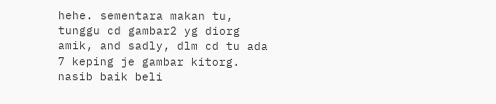hehe. sementara makan tu, tunggu cd gambar2 yg diorg amik, and sadly, dlm cd tu ada 7 keping je gambar kitorg. nasib baik beli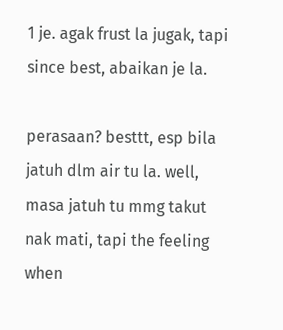1 je. agak frust la jugak, tapi since best, abaikan je la.

perasaan? besttt, esp bila jatuh dlm air tu la. well, masa jatuh tu mmg takut nak mati, tapi the feeling when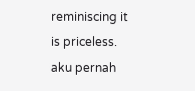reminiscing it is priceless. aku pernah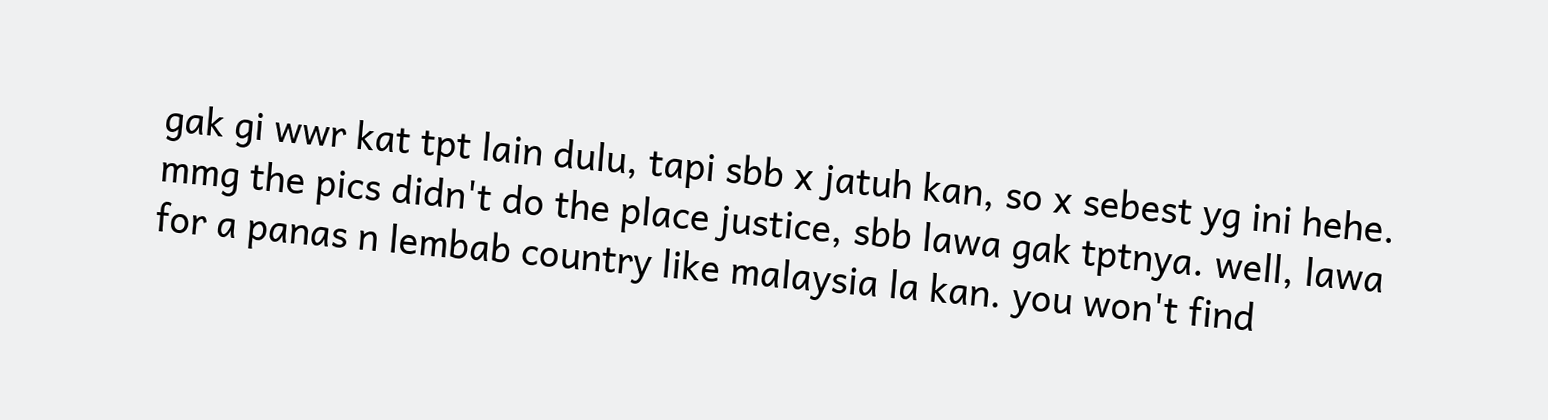gak gi wwr kat tpt lain dulu, tapi sbb x jatuh kan, so x sebest yg ini hehe. mmg the pics didn't do the place justice, sbb lawa gak tptnya. well, lawa for a panas n lembab country like malaysia la kan. you won't find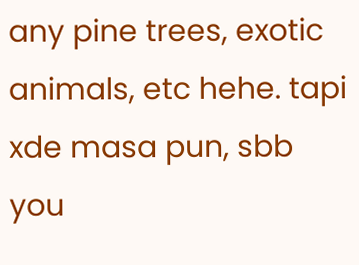any pine trees, exotic animals, etc hehe. tapi xde masa pun, sbb you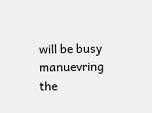will be busy manuevring the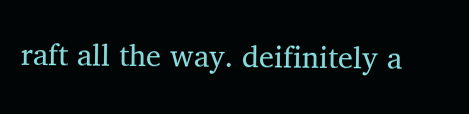raft all the way. deifinitely a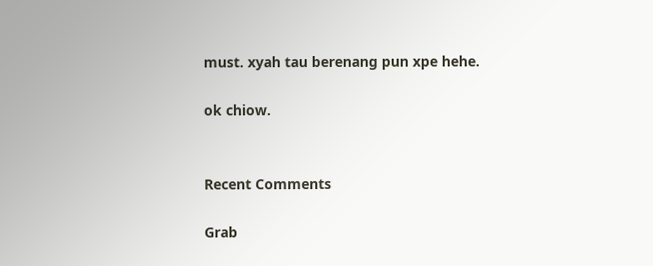must. xyah tau berenang pun xpe hehe.

ok chiow.


Recent Comments

Grab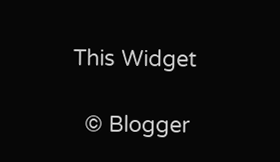This Widget

  © Blogger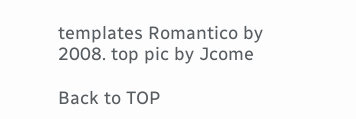templates Romantico by 2008. top pic by Jcome

Back to TOP